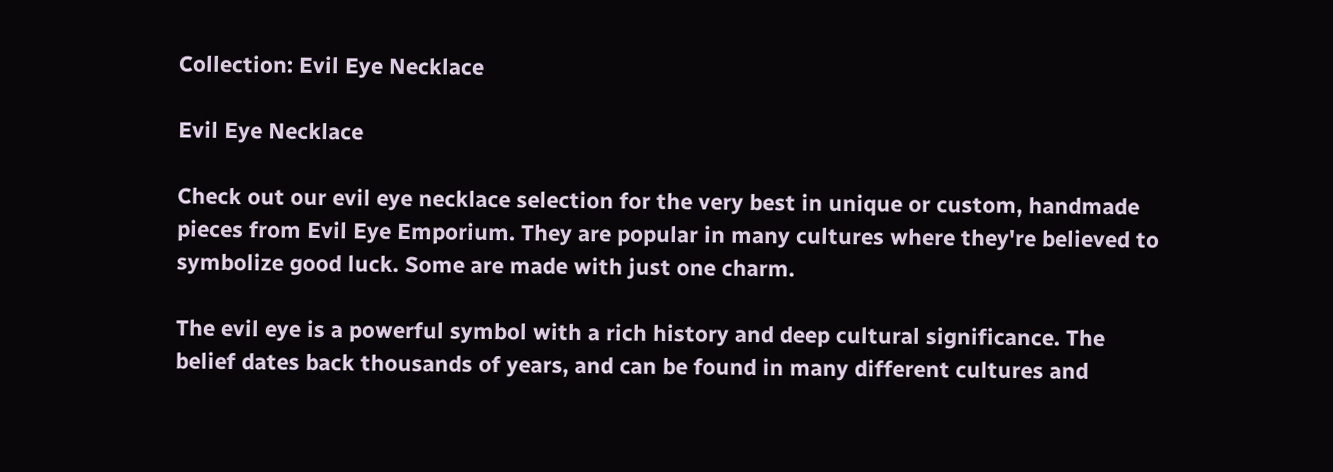Collection: Evil Eye Necklace

Evil Eye Necklace

Check out our evil eye necklace selection for the very best in unique or custom, handmade pieces from Evil Eye Emporium. They are popular in many cultures where they're believed to symbolize good luck. Some are made with just one charm.

The evil eye is a powerful symbol with a rich history and deep cultural significance. The belief dates back thousands of years, and can be found in many different cultures and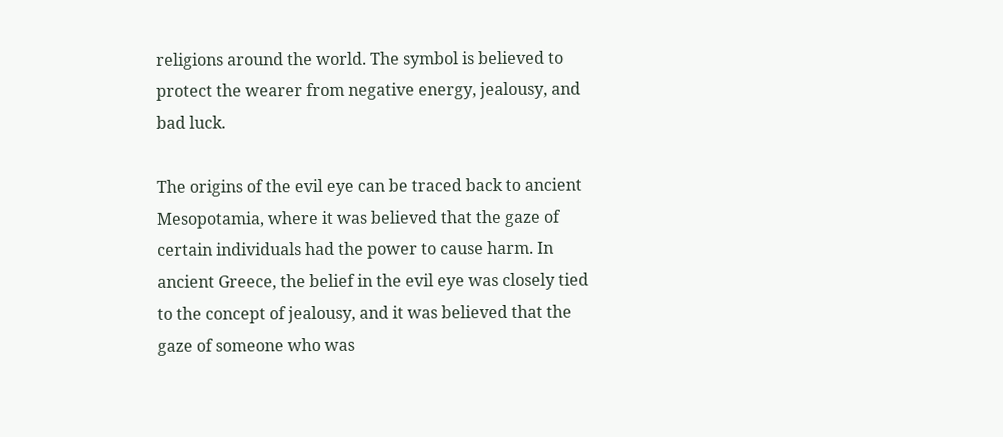religions around the world. The symbol is believed to protect the wearer from negative energy, jealousy, and bad luck.

The origins of the evil eye can be traced back to ancient Mesopotamia, where it was believed that the gaze of certain individuals had the power to cause harm. In ancient Greece, the belief in the evil eye was closely tied to the concept of jealousy, and it was believed that the gaze of someone who was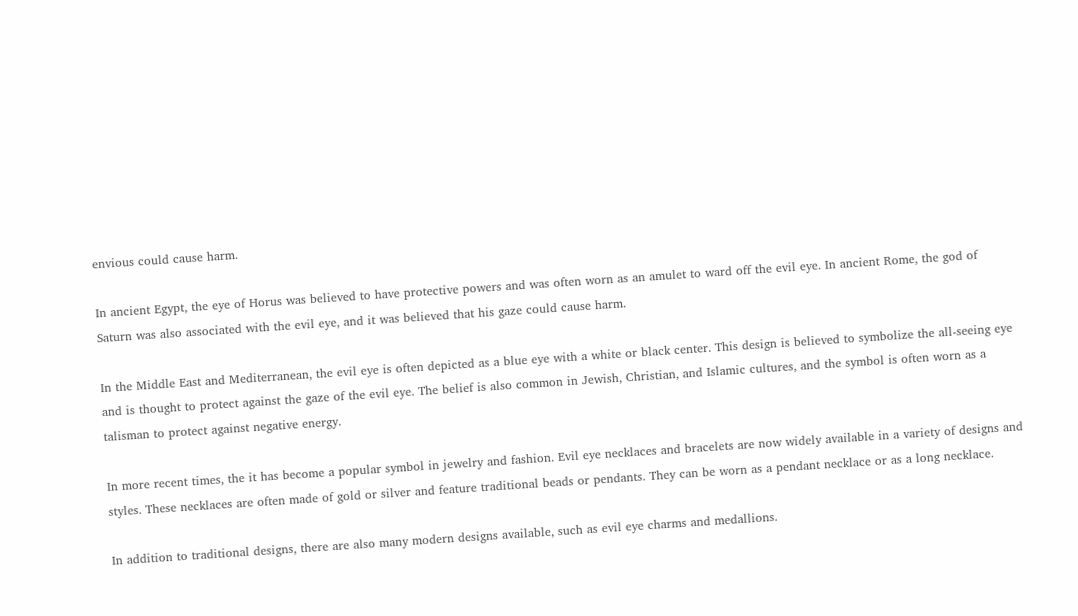envious could cause harm.

In ancient Egypt, the eye of Horus was believed to have protective powers and was often worn as an amulet to ward off the evil eye. In ancient Rome, the god of Saturn was also associated with the evil eye, and it was believed that his gaze could cause harm.

In the Middle East and Mediterranean, the evil eye is often depicted as a blue eye with a white or black center. This design is believed to symbolize the all-seeing eye and is thought to protect against the gaze of the evil eye. The belief is also common in Jewish, Christian, and Islamic cultures, and the symbol is often worn as a talisman to protect against negative energy.

In more recent times, the it has become a popular symbol in jewelry and fashion. Evil eye necklaces and bracelets are now widely available in a variety of designs and styles. These necklaces are often made of gold or silver and feature traditional beads or pendants. They can be worn as a pendant necklace or as a long necklace.

In addition to traditional designs, there are also many modern designs available, such as evil eye charms and medallions.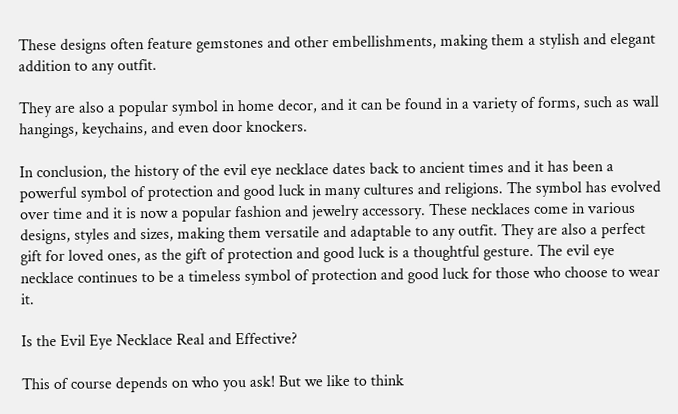These designs often feature gemstones and other embellishments, making them a stylish and elegant addition to any outfit.

They are also a popular symbol in home decor, and it can be found in a variety of forms, such as wall hangings, keychains, and even door knockers.

In conclusion, the history of the evil eye necklace dates back to ancient times and it has been a powerful symbol of protection and good luck in many cultures and religions. The symbol has evolved over time and it is now a popular fashion and jewelry accessory. These necklaces come in various designs, styles and sizes, making them versatile and adaptable to any outfit. They are also a perfect gift for loved ones, as the gift of protection and good luck is a thoughtful gesture. The evil eye necklace continues to be a timeless symbol of protection and good luck for those who choose to wear it.

Is the Evil Eye Necklace Real and Effective?

This of course depends on who you ask! But we like to think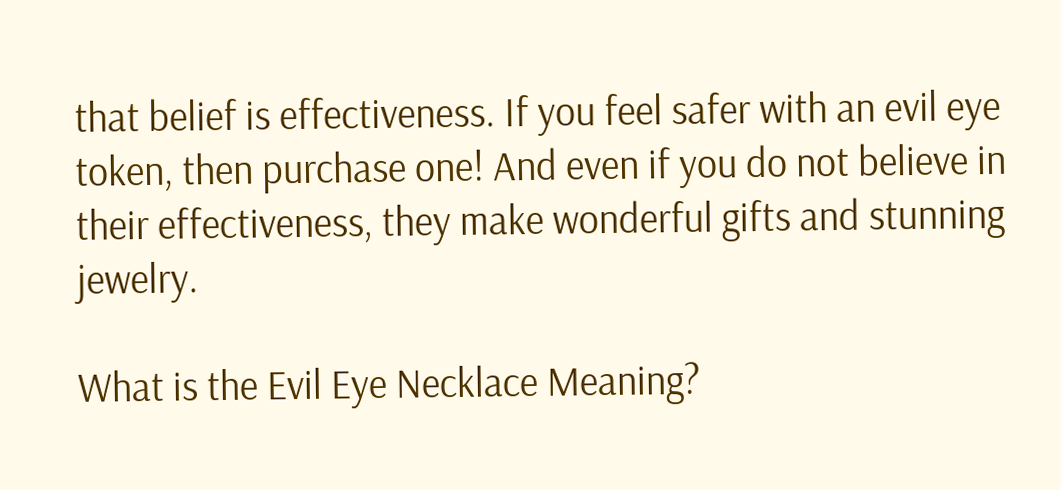that belief is effectiveness. If you feel safer with an evil eye token, then purchase one! And even if you do not believe in their effectiveness, they make wonderful gifts and stunning jewelry.

What is the Evil Eye Necklace Meaning?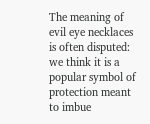The meaning of evil eye necklaces is often disputed: we think it is a popular symbol of protection meant to imbue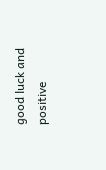good luck and positive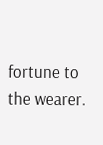fortune to the wearer.